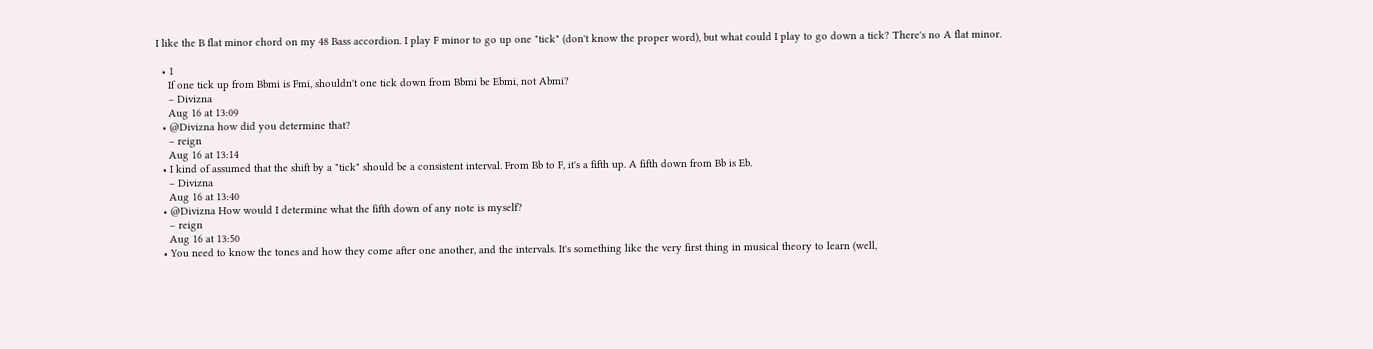I like the B flat minor chord on my 48 Bass accordion. I play F minor to go up one "tick" (don't know the proper word), but what could I play to go down a tick? There's no A flat minor.

  • 1
    If one tick up from Bbmi is Fmi, shouldn't one tick down from Bbmi be Ebmi, not Abmi?
    – Divizna
    Aug 16 at 13:09
  • @Divizna how did you determine that?
    – reign
    Aug 16 at 13:14
  • I kind of assumed that the shift by a "tick" should be a consistent interval. From Bb to F, it's a fifth up. A fifth down from Bb is Eb.
    – Divizna
    Aug 16 at 13:40
  • @Divizna How would I determine what the fifth down of any note is myself?
    – reign
    Aug 16 at 13:50
  • You need to know the tones and how they come after one another, and the intervals. It's something like the very first thing in musical theory to learn (well,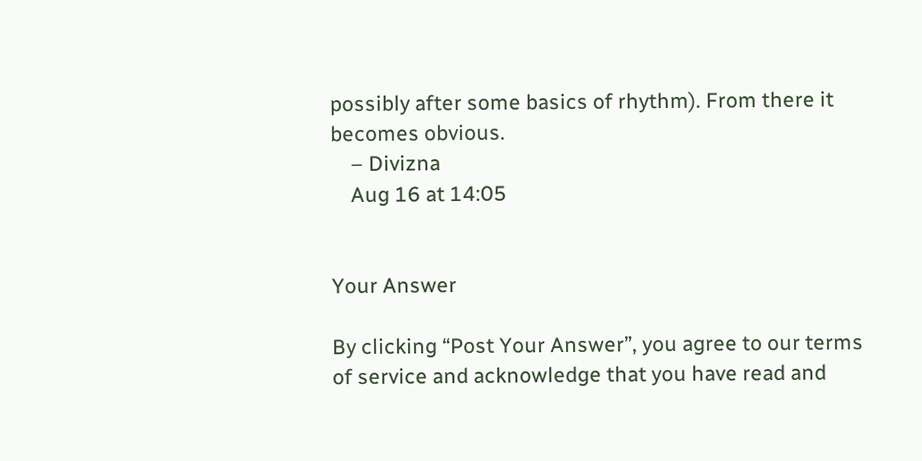possibly after some basics of rhythm). From there it becomes obvious.
    – Divizna
    Aug 16 at 14:05


Your Answer

By clicking “Post Your Answer”, you agree to our terms of service and acknowledge that you have read and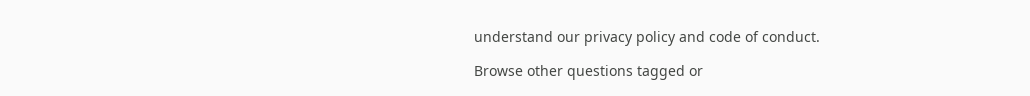understand our privacy policy and code of conduct.

Browse other questions tagged or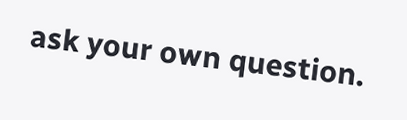ask your own question.